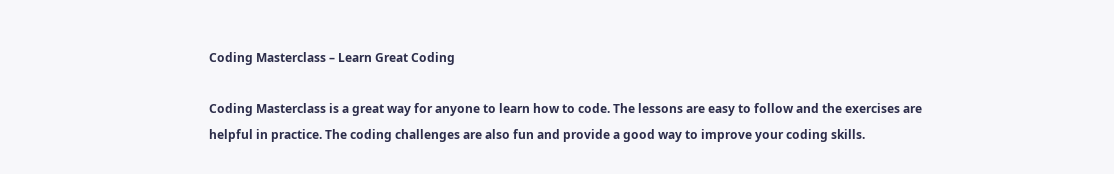Coding Masterclass – Learn Great Coding

Coding Masterclass is a great way for anyone to learn how to code. The lessons are easy to follow and the exercises are helpful in practice. The coding challenges are also fun and provide a good way to improve your coding skills.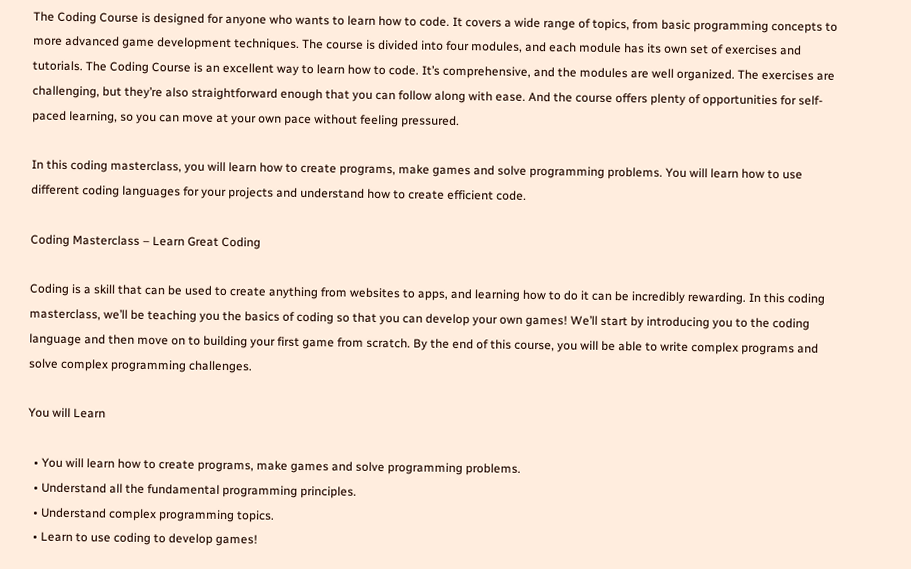The Coding Course is designed for anyone who wants to learn how to code. It covers a wide range of topics, from basic programming concepts to more advanced game development techniques. The course is divided into four modules, and each module has its own set of exercises and tutorials. The Coding Course is an excellent way to learn how to code. It’s comprehensive, and the modules are well organized. The exercises are challenging, but they’re also straightforward enough that you can follow along with ease. And the course offers plenty of opportunities for self-paced learning, so you can move at your own pace without feeling pressured.

In this coding masterclass, you will learn how to create programs, make games and solve programming problems. You will learn how to use different coding languages for your projects and understand how to create efficient code.

Coding Masterclass – Learn Great Coding

Coding is a skill that can be used to create anything from websites to apps, and learning how to do it can be incredibly rewarding. In this coding masterclass, we’ll be teaching you the basics of coding so that you can develop your own games! We’ll start by introducing you to the coding language and then move on to building your first game from scratch. By the end of this course, you will be able to write complex programs and solve complex programming challenges.

You will Learn

  • You will learn how to create programs, make games and solve programming problems.
  • Understand all the fundamental programming principles.
  • Understand complex programming topics.
  • Learn to use coding to develop games!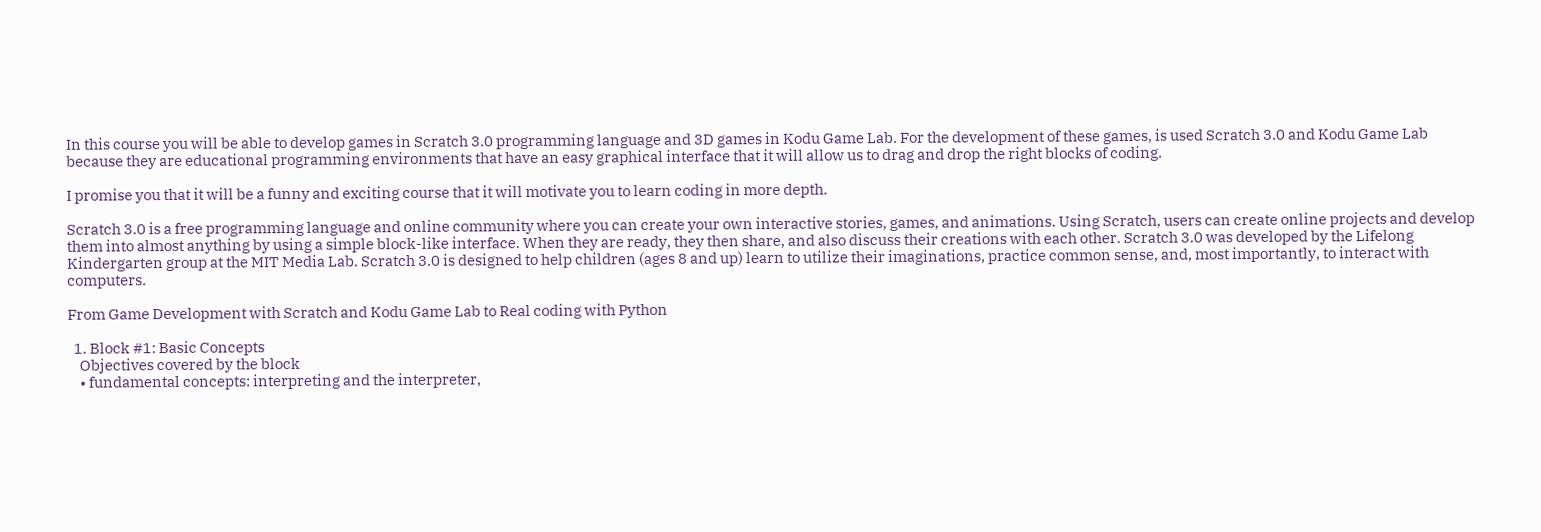In this course you will be able to develop games in Scratch 3.0 programming language and 3D games in Kodu Game Lab. For the development of these games, is used Scratch 3.0 and Kodu Game Lab because they are educational programming environments that have an easy graphical interface that it will allow us to drag and drop the right blocks of coding.

I promise you that it will be a funny and exciting course that it will motivate you to learn coding in more depth.

Scratch 3.0 is a free programming language and online community where you can create your own interactive stories, games, and animations. Using Scratch, users can create online projects and develop them into almost anything by using a simple block-like interface. When they are ready, they then share, and also discuss their creations with each other. Scratch 3.0 was developed by the Lifelong Kindergarten group at the MIT Media Lab. Scratch 3.0 is designed to help children (ages 8 and up) learn to utilize their imaginations, practice common sense, and, most importantly, to interact with computers.

From Game Development with Scratch and Kodu Game Lab to Real coding with Python

  1. Block #1: Basic Concepts
    Objectives covered by the block
    • fundamental concepts: interpreting and the interpreter,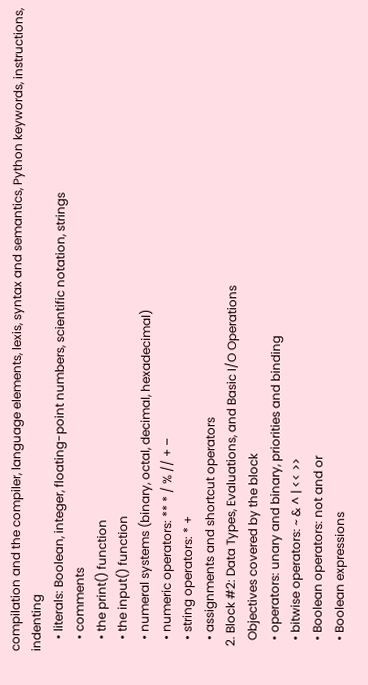compilation and the compiler, language elements, lexis, syntax and semantics, Python keywords, instructions, indenting
    • literals: Boolean, integer, floating-point numbers, scientific notation, strings
    • comments
    • the print() function
    • the input() function
    • numeral systems (binary, octal, decimal, hexadecimal)
    • numeric operators: ** * / % // + –
    • string operators: * +
    • assignments and shortcut operators
  2. Block #2: Data Types, Evaluations, and Basic I/O Operations
    Objectives covered by the block
    • operators: unary and binary, priorities and binding
    • bitwise operators: ~ & ^ | << >>
    • Boolean operators: not and or
    • Boolean expressions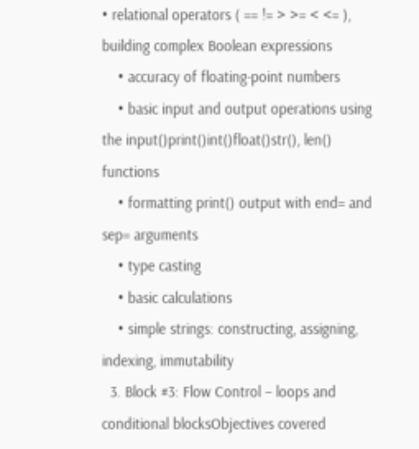• relational operators ( == != > >= < <= ), building complex Boolean expressions
    • accuracy of floating-point numbers
    • basic input and output operations using the input()print()int()float()str(), len() functions
    • formatting print() output with end= and sep= arguments
    • type casting
    • basic calculations
    • simple strings: constructing, assigning, indexing, immutability
  3. Block #3: Flow Control – loops and conditional blocksObjectives covered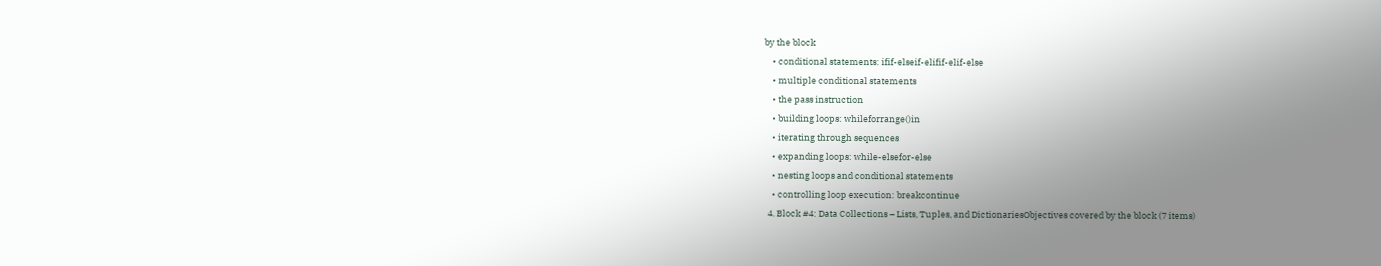by the block
    • conditional statements: ifif-elseif-elifif-elif-else
    • multiple conditional statements
    • the pass instruction
    • building loops: whileforrange()in
    • iterating through sequences
    • expanding loops: while-elsefor-else
    • nesting loops and conditional statements
    • controlling loop execution: breakcontinue
  4. Block #4: Data Collections – Lists, Tuples, and DictionariesObjectives covered by the block (7 items)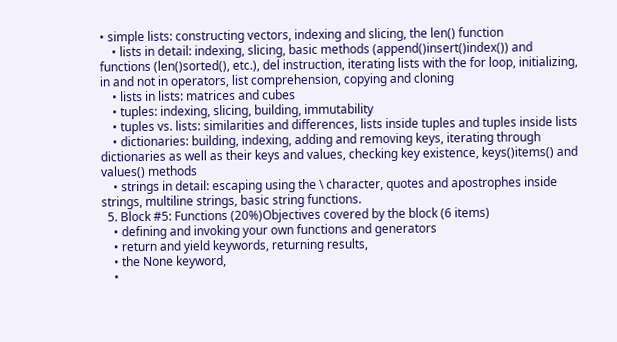• simple lists: constructing vectors, indexing and slicing, the len() function
    • lists in detail: indexing, slicing, basic methods (append()insert()index()) and functions (len()sorted(), etc.), del instruction, iterating lists with the for loop, initializing, in and not in operators, list comprehension, copying and cloning
    • lists in lists: matrices and cubes
    • tuples: indexing, slicing, building, immutability
    • tuples vs. lists: similarities and differences, lists inside tuples and tuples inside lists
    • dictionaries: building, indexing, adding and removing keys, iterating through dictionaries as well as their keys and values, checking key existence, keys()items() and values() methods
    • strings in detail: escaping using the \ character, quotes and apostrophes inside strings, multiline strings, basic string functions.
  5. Block #5: Functions (20%)Objectives covered by the block (6 items)
    • defining and invoking your own functions and generators
    • return and yield keywords, returning results,
    • the None keyword,
    •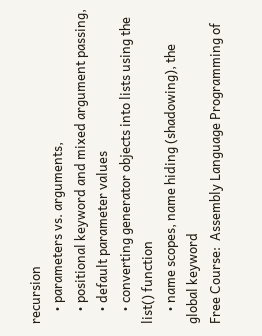recursion
    • parameters vs. arguments,
    • positional keyword and mixed argument passing,
    • default parameter values
    • converting generator objects into lists using the list() function
    • name scopes, name hiding (shadowing), the global keyword
Free Course:  Assembly Language Programming of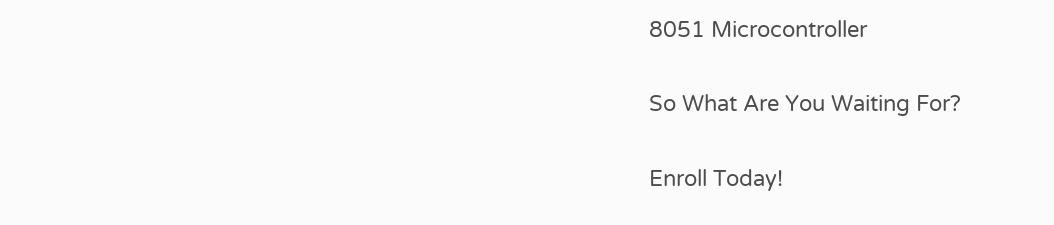8051 Microcontroller

So What Are You Waiting For?

Enroll Today!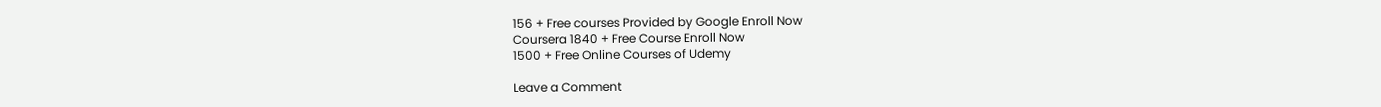156 + Free courses Provided by Google Enroll Now
Coursera 1840 + Free Course Enroll Now
1500 + Free Online Courses of Udemy

Leave a Comment